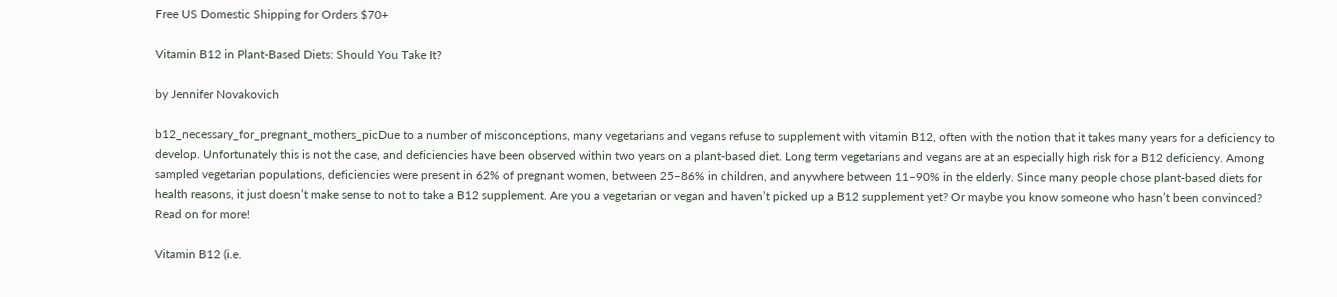Free US Domestic Shipping for Orders $70+

Vitamin B12 in Plant-Based Diets: Should You Take It?

by Jennifer Novakovich

b12_necessary_for_pregnant_mothers_picDue to a number of misconceptions, many vegetarians and vegans refuse to supplement with vitamin B12, often with the notion that it takes many years for a deficiency to develop. Unfortunately this is not the case, and deficiencies have been observed within two years on a plant-based diet. Long term vegetarians and vegans are at an especially high risk for a B12 deficiency. Among sampled vegetarian populations, deficiencies were present in 62% of pregnant women, between 25–86% in children, and anywhere between 11–90% in the elderly. Since many people chose plant-based diets for health reasons, it just doesn’t make sense to not to take a B12 supplement. Are you a vegetarian or vegan and haven’t picked up a B12 supplement yet? Or maybe you know someone who hasn’t been convinced? Read on for more!

Vitamin B12 (i.e.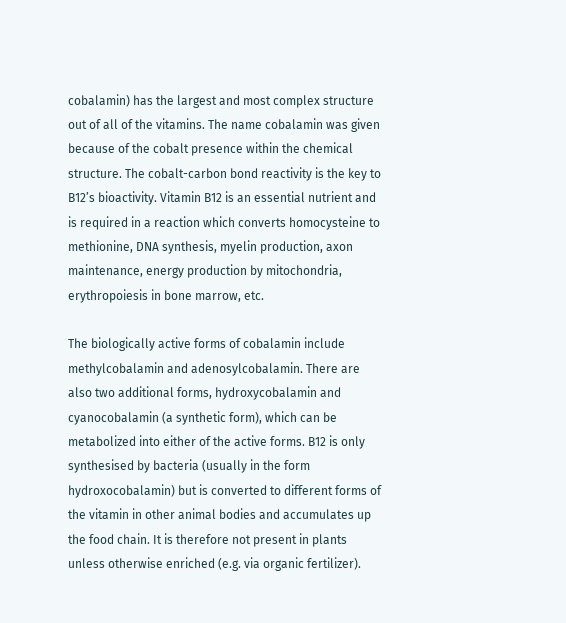cobalamin) has the largest and most complex structure out of all of the vitamins. The name cobalamin was given because of the cobalt presence within the chemical structure. The cobalt-carbon bond reactivity is the key to B12’s bioactivity. Vitamin B12 is an essential nutrient and is required in a reaction which converts homocysteine to methionine, DNA synthesis, myelin production, axon maintenance, energy production by mitochondria, erythropoiesis in bone marrow, etc.

The biologically active forms of cobalamin include methylcobalamin and adenosylcobalamin. There are also two additional forms, hydroxycobalamin and cyanocobalamin (a synthetic form), which can be metabolized into either of the active forms. B12 is only synthesised by bacteria (usually in the form hydroxocobalamin) but is converted to different forms of the vitamin in other animal bodies and accumulates up the food chain. It is therefore not present in plants unless otherwise enriched (e.g. via organic fertilizer).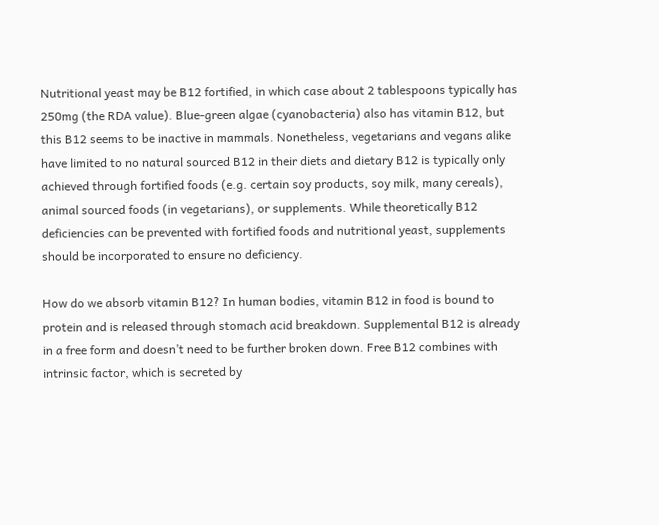Nutritional yeast may be B12 fortified, in which case about 2 tablespoons typically has 250mg (the RDA value). Blue-green algae (cyanobacteria) also has vitamin B12, but this B12 seems to be inactive in mammals. Nonetheless, vegetarians and vegans alike have limited to no natural sourced B12 in their diets and dietary B12 is typically only achieved through fortified foods (e.g. certain soy products, soy milk, many cereals), animal sourced foods (in vegetarians), or supplements. While theoretically B12 deficiencies can be prevented with fortified foods and nutritional yeast, supplements should be incorporated to ensure no deficiency.

How do we absorb vitamin B12? In human bodies, vitamin B12 in food is bound to protein and is released through stomach acid breakdown. Supplemental B12 is already in a free form and doesn’t need to be further broken down. Free B12 combines with intrinsic factor, which is secreted by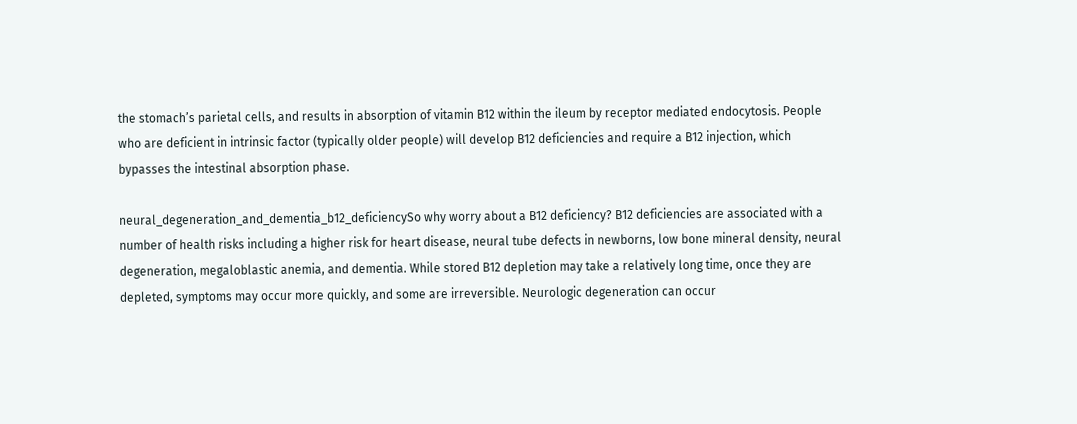the stomach’s parietal cells, and results in absorption of vitamin B12 within the ileum by receptor mediated endocytosis. People who are deficient in intrinsic factor (typically older people) will develop B12 deficiencies and require a B12 injection, which bypasses the intestinal absorption phase.

neural_degeneration_and_dementia_b12_deficiencySo why worry about a B12 deficiency? B12 deficiencies are associated with a number of health risks including a higher risk for heart disease, neural tube defects in newborns, low bone mineral density, neural degeneration, megaloblastic anemia, and dementia. While stored B12 depletion may take a relatively long time, once they are depleted, symptoms may occur more quickly, and some are irreversible. Neurologic degeneration can occur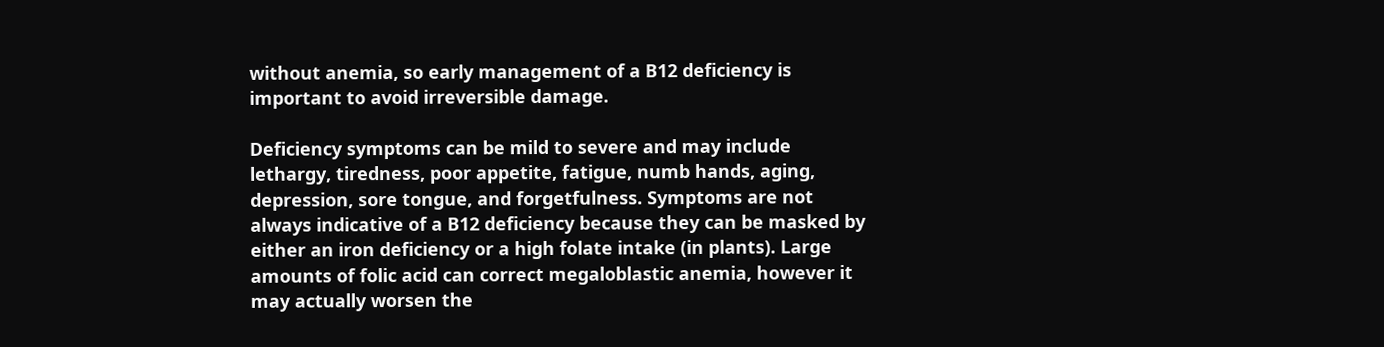without anemia, so early management of a B12 deficiency is important to avoid irreversible damage.

Deficiency symptoms can be mild to severe and may include lethargy, tiredness, poor appetite, fatigue, numb hands, aging, depression, sore tongue, and forgetfulness. Symptoms are not always indicative of a B12 deficiency because they can be masked by either an iron deficiency or a high folate intake (in plants). Large amounts of folic acid can correct megaloblastic anemia, however it may actually worsen the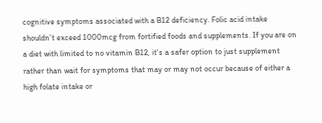cognitive symptoms associated with a B12 deficiency. Folic acid intake shouldn’t exceed 1000mcg from fortified foods and supplements. If you are on a diet with limited to no vitamin B12, it's a safer option to just supplement rather than wait for symptoms that may or may not occur because of either a high folate intake or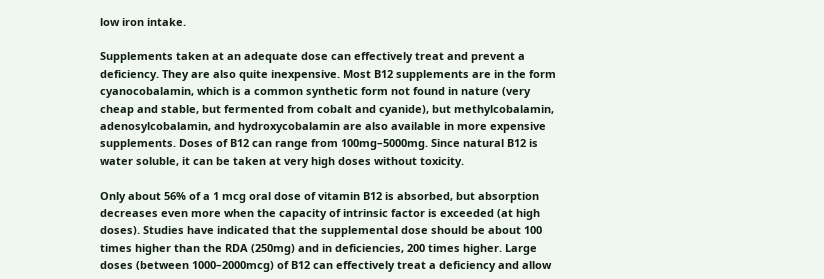low iron intake.

Supplements taken at an adequate dose can effectively treat and prevent a deficiency. They are also quite inexpensive. Most B12 supplements are in the form cyanocobalamin, which is a common synthetic form not found in nature (very cheap and stable, but fermented from cobalt and cyanide), but methylcobalamin, adenosylcobalamin, and hydroxycobalamin are also available in more expensive supplements. Doses of B12 can range from 100mg–5000mg. Since natural B12 is water soluble, it can be taken at very high doses without toxicity.

Only about 56% of a 1 mcg oral dose of vitamin B12 is absorbed, but absorption decreases even more when the capacity of intrinsic factor is exceeded (at high doses). Studies have indicated that the supplemental dose should be about 100 times higher than the RDA (250mg) and in deficiencies, 200 times higher. Large doses (between 1000–2000mcg) of B12 can effectively treat a deficiency and allow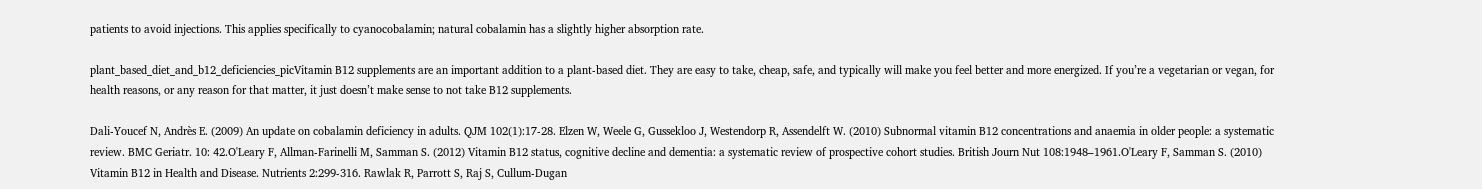patients to avoid injections. This applies specifically to cyanocobalamin; natural cobalamin has a slightly higher absorption rate.

plant_based_diet_and_b12_deficiencies_picVitamin B12 supplements are an important addition to a plant-based diet. They are easy to take, cheap, safe, and typically will make you feel better and more energized. If you’re a vegetarian or vegan, for health reasons, or any reason for that matter, it just doesn’t make sense to not take B12 supplements.

Dali-Youcef N, Andrès E. (2009) An update on cobalamin deficiency in adults. QJM 102(1):17-28. Elzen W, Weele G, Gussekloo J, Westendorp R, Assendelft W. (2010) Subnormal vitamin B12 concentrations and anaemia in older people: a systematic review. BMC Geriatr. 10: 42.O'Leary F, Allman-Farinelli M, Samman S. (2012) Vitamin B12 status, cognitive decline and dementia: a systematic review of prospective cohort studies. British Journ Nut 108:1948–1961.O'Leary F, Samman S. (2010) Vitamin B12 in Health and Disease. Nutrients 2:299-316. Rawlak R, Parrott S, Raj S, Cullum-Dugan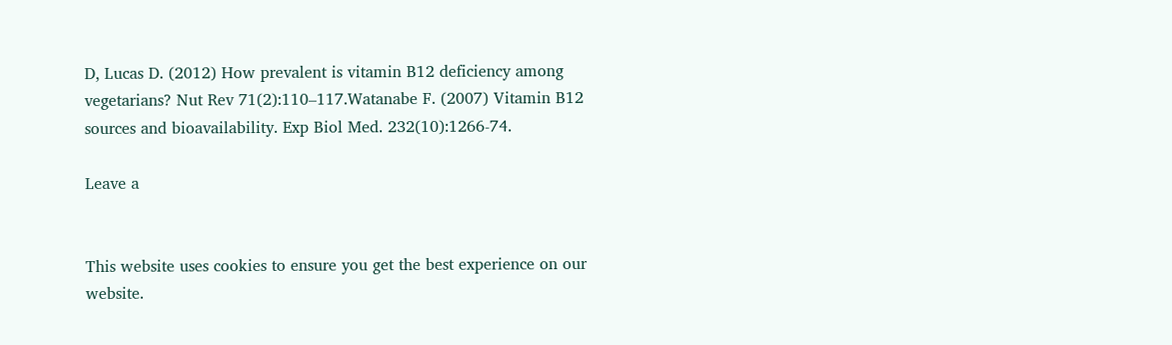D, Lucas D. (2012) How prevalent is vitamin B12 deficiency among vegetarians? Nut Rev 71(2):110–117.Watanabe F. (2007) Vitamin B12 sources and bioavailability. Exp Biol Med. 232(10):1266-74.

Leave a


This website uses cookies to ensure you get the best experience on our website.